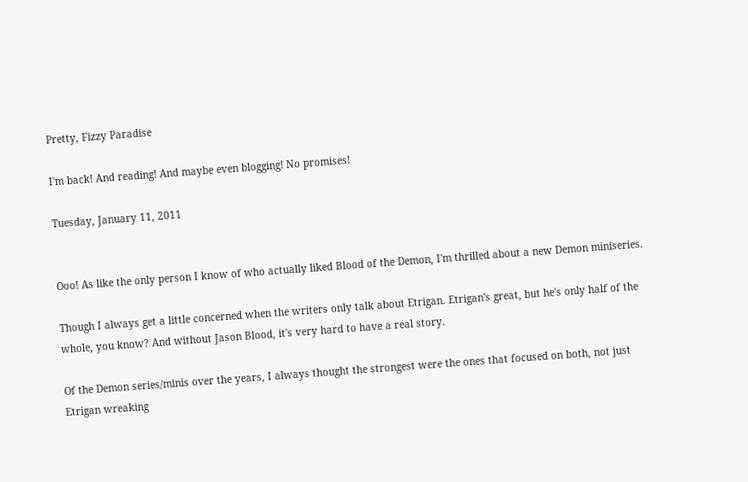Pretty, Fizzy Paradise

I'm back! And reading! And maybe even blogging! No promises!

Tuesday, January 11, 2011


Ooo! As like the only person I know of who actually liked Blood of the Demon, I'm thrilled about a new Demon miniseries.

Though I always get a little concerned when the writers only talk about Etrigan. Etrigan's great, but he's only half of the whole, you know? And without Jason Blood, it's very hard to have a real story.

Of the Demon series/minis over the years, I always thought the strongest were the ones that focused on both, not just Etrigan wreaking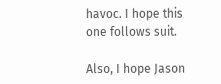havoc. I hope this one follows suit.

Also, I hope Jason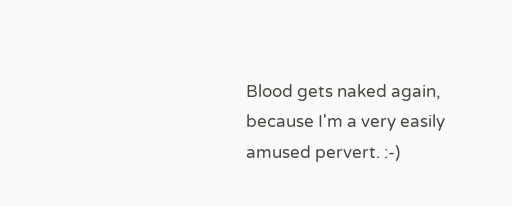Blood gets naked again, because I'm a very easily amused pervert. :-)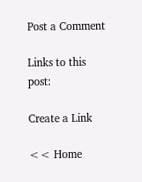Post a Comment

Links to this post:

Create a Link

<< Home